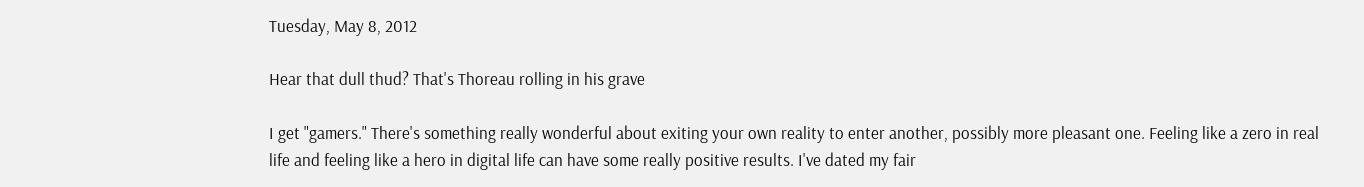Tuesday, May 8, 2012

Hear that dull thud? That's Thoreau rolling in his grave

I get "gamers." There's something really wonderful about exiting your own reality to enter another, possibly more pleasant one. Feeling like a zero in real life and feeling like a hero in digital life can have some really positive results. I've dated my fair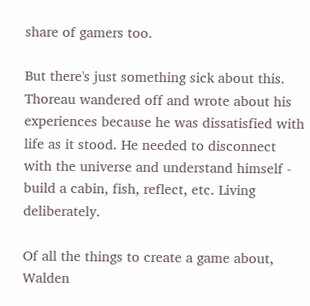share of gamers too.

But there's just something sick about this. Thoreau wandered off and wrote about his experiences because he was dissatisfied with life as it stood. He needed to disconnect with the universe and understand himself - build a cabin, fish, reflect, etc. Living deliberately.

Of all the things to create a game about, Walden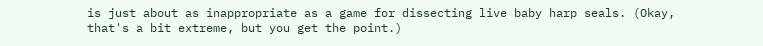is just about as inappropriate as a game for dissecting live baby harp seals. (Okay, that's a bit extreme, but you get the point.)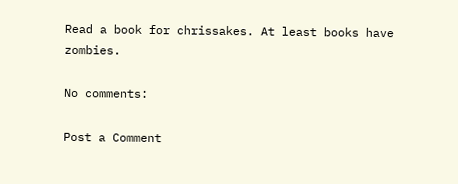Read a book for chrissakes. At least books have zombies.

No comments:

Post a Comment